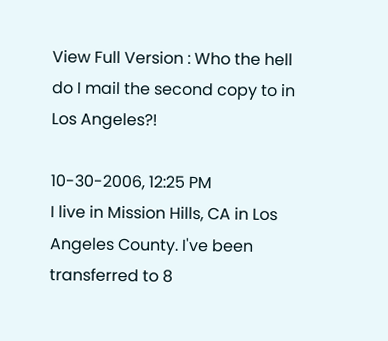View Full Version : Who the hell do I mail the second copy to in Los Angeles?!

10-30-2006, 12:25 PM
I live in Mission Hills, CA in Los Angeles County. I've been transferred to 8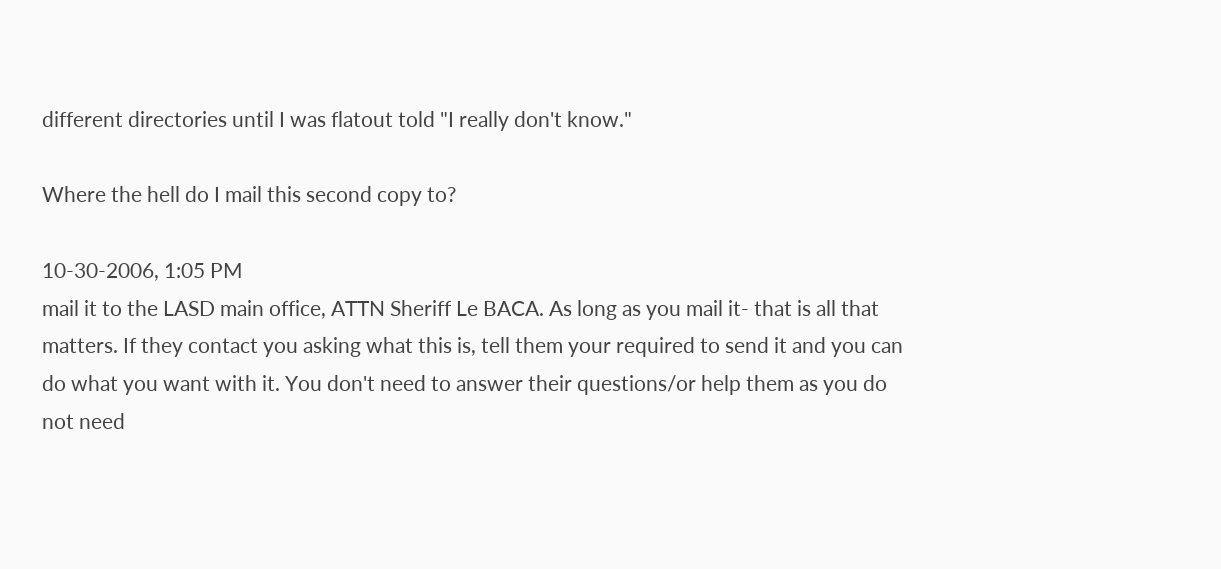different directories until I was flatout told "I really don't know."

Where the hell do I mail this second copy to?

10-30-2006, 1:05 PM
mail it to the LASD main office, ATTN Sheriff Le BACA. As long as you mail it- that is all that matters. If they contact you asking what this is, tell them your required to send it and you can do what you want with it. You don't need to answer their questions/or help them as you do not need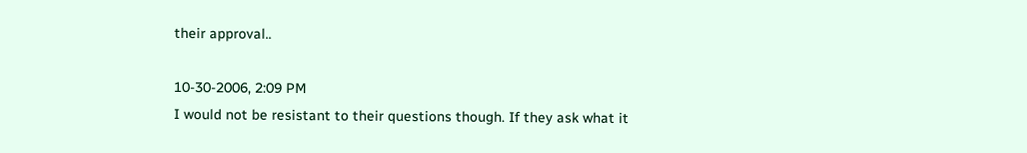their approval..

10-30-2006, 2:09 PM
I would not be resistant to their questions though. If they ask what it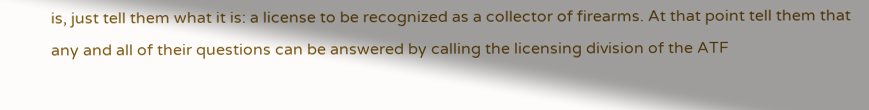is, just tell them what it is: a license to be recognized as a collector of firearms. At that point tell them that any and all of their questions can be answered by calling the licensing division of the ATF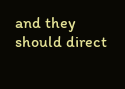and they should direct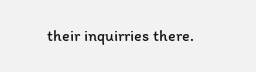their inquirries there.